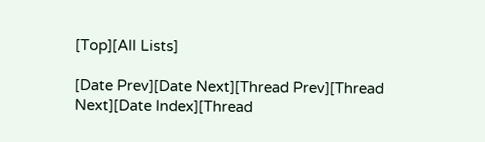[Top][All Lists]

[Date Prev][Date Next][Thread Prev][Thread Next][Date Index][Thread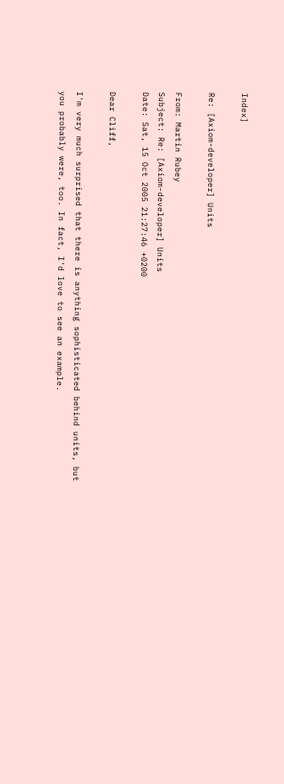Index]

Re: [Axiom-developer] Units

From: Martin Rubey
Subject: Re: [Axiom-developer] Units
Date: Sat, 15 Oct 2005 21:27:46 +0200

Dear Cliff,

I'm very much surprised that there is anything sophisticated behind units, but
you probably were, too. In fact, I'd love to see an example.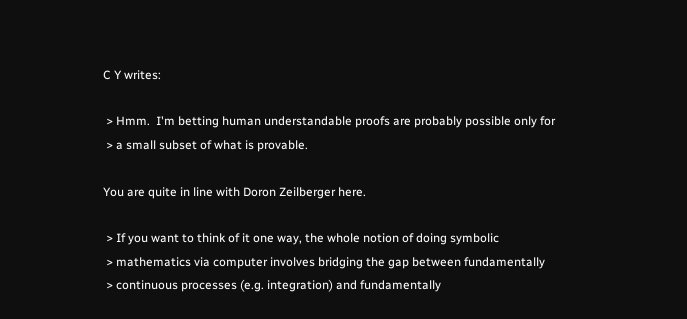C Y writes:

 > Hmm.  I'm betting human understandable proofs are probably possible only for
 > a small subset of what is provable.

You are quite in line with Doron Zeilberger here.

 > If you want to think of it one way, the whole notion of doing symbolic
 > mathematics via computer involves bridging the gap between fundamentally
 > continuous processes (e.g. integration) and fundamentally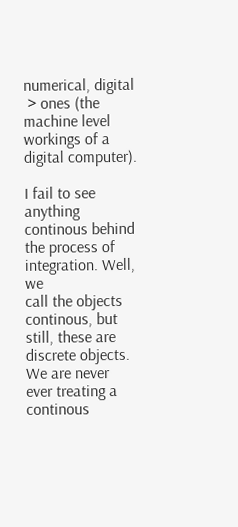numerical, digital
 > ones (the machine level workings of a digital computer).

I fail to see anything continous behind the process of integration. Well, we
call the objects continous, but still, these are discrete objects. We are never
ever treating a continous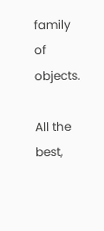family of objects.

All the best,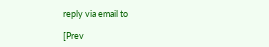reply via email to

[Prev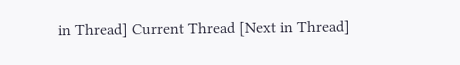in Thread] Current Thread [Next in Thread]